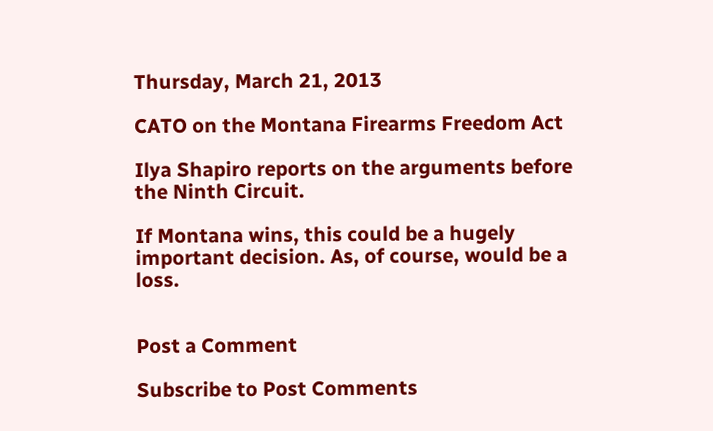Thursday, March 21, 2013

CATO on the Montana Firearms Freedom Act

Ilya Shapiro reports on the arguments before the Ninth Circuit.

If Montana wins, this could be a hugely important decision. As, of course, would be a loss.


Post a Comment

Subscribe to Post Comments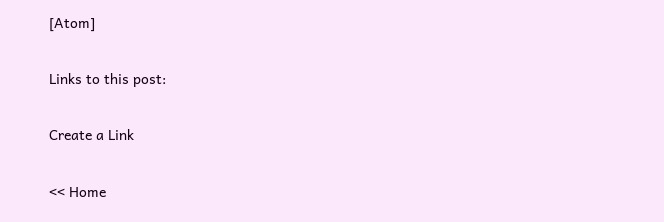[Atom]

Links to this post:

Create a Link

<< Home